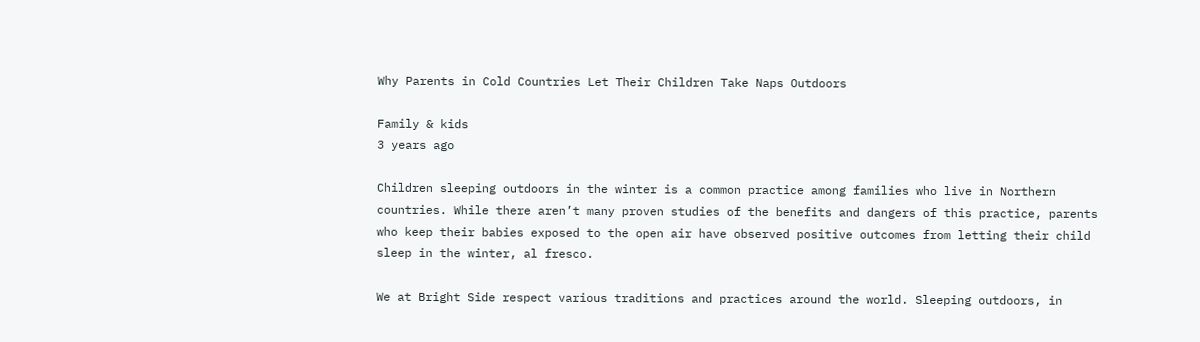Why Parents in Cold Countries Let Their Children Take Naps Outdoors

Family & kids
3 years ago

Children sleeping outdoors in the winter is a common practice among families who live in Northern countries. While there aren’t many proven studies of the benefits and dangers of this practice, parents who keep their babies exposed to the open air have observed positive outcomes from letting their child sleep in the winter, al fresco.

We at Bright Side respect various traditions and practices around the world. Sleeping outdoors, in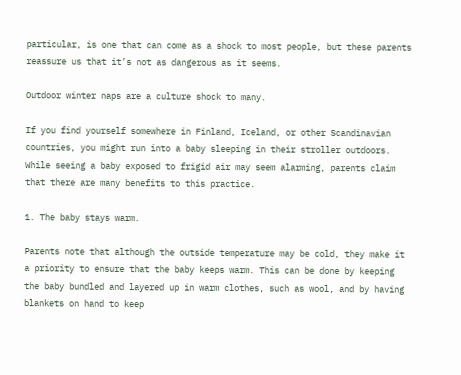particular, is one that can come as a shock to most people, but these parents reassure us that it’s not as dangerous as it seems.

Outdoor winter naps are a culture shock to many.

If you find yourself somewhere in Finland, Iceland, or other Scandinavian countries, you might run into a baby sleeping in their stroller outdoors. While seeing a baby exposed to frigid air may seem alarming, parents claim that there are many benefits to this practice.

1. The baby stays warm.

Parents note that although the outside temperature may be cold, they make it a priority to ensure that the baby keeps warm. This can be done by keeping the baby bundled and layered up in warm clothes, such as wool, and by having blankets on hand to keep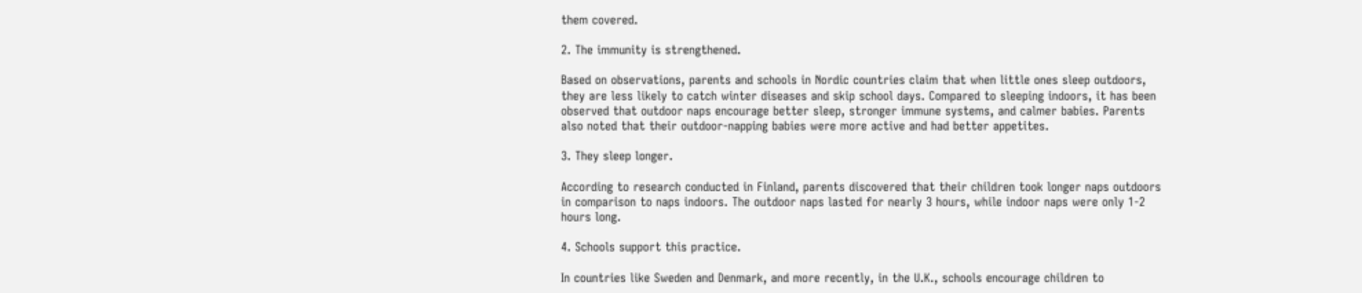them covered.

2. The immunity is strengthened.

Based on observations, parents and schools in Nordic countries claim that when little ones sleep outdoors, they are less likely to catch winter diseases and skip school days. Compared to sleeping indoors, it has been observed that outdoor naps encourage better sleep, stronger immune systems, and calmer babies. Parents also noted that their outdoor-napping babies were more active and had better appetites.

3. They sleep longer.

According to research conducted in Finland, parents discovered that their children took longer naps outdoors in comparison to naps indoors. The outdoor naps lasted for nearly 3 hours, while indoor naps were only 1-2 hours long.

4. Schools support this practice.

In countries like Sweden and Denmark, and more recently, in the U.K., schools encourage children to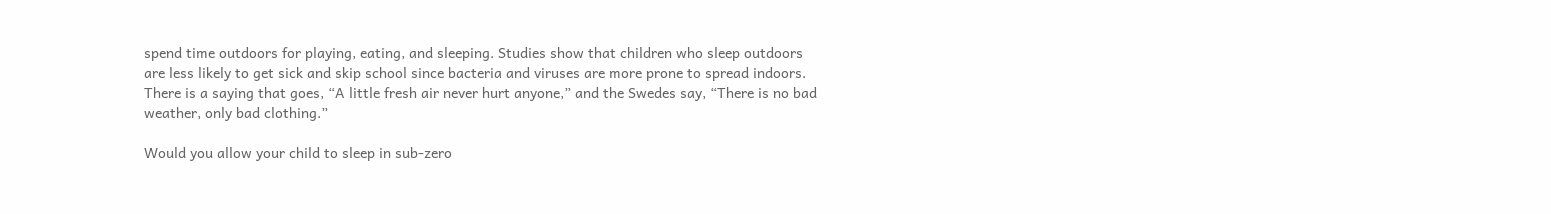spend time outdoors for playing, eating, and sleeping. Studies show that children who sleep outdoors are less likely to get sick and skip school since bacteria and viruses are more prone to spread indoors. There is a saying that goes, “A little fresh air never hurt anyone,” and the Swedes say, “There is no bad weather, only bad clothing.”

Would you allow your child to sleep in sub-zero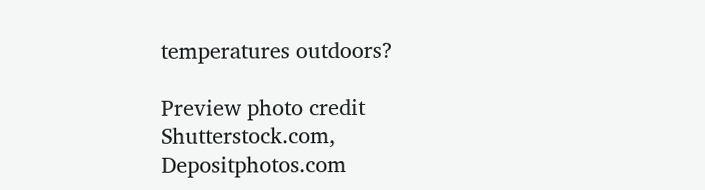temperatures outdoors?

Preview photo credit Shutterstock.com, Depositphotos.com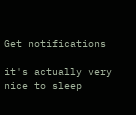Get notifications

it's actually very nice to sleep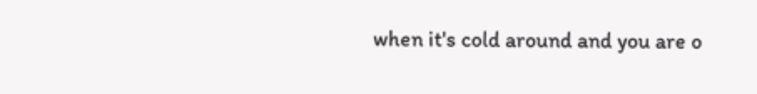when it's cold around and you are o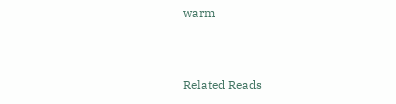warm


Related Reads